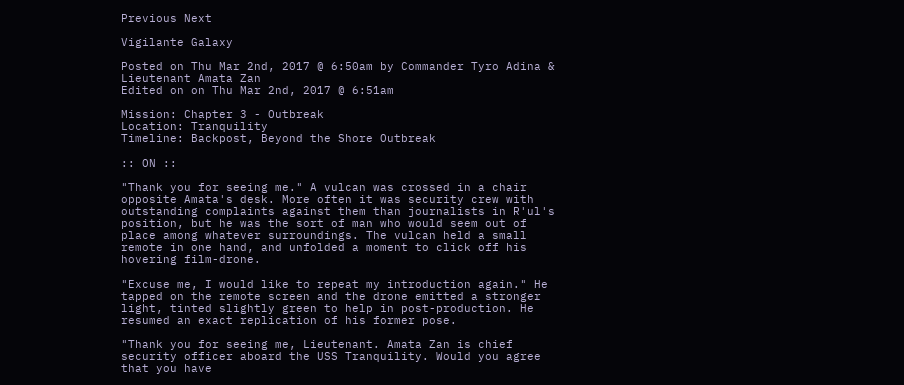Previous Next

Vigilante Galaxy

Posted on Thu Mar 2nd, 2017 @ 6:50am by Commander Tyro Adina & Lieutenant Amata Zan
Edited on on Thu Mar 2nd, 2017 @ 6:51am

Mission: Chapter 3 - Outbreak
Location: Tranquility
Timeline: Backpost, Beyond the Shore Outbreak

:: ON ::

"Thank you for seeing me." A vulcan was crossed in a chair opposite Amata's desk. More often it was security crew with outstanding complaints against them than journalists in R'ul's position, but he was the sort of man who would seem out of place among whatever surroundings. The vulcan held a small remote in one hand, and unfolded a moment to click off his hovering film-drone.

"Excuse me, I would like to repeat my introduction again." He tapped on the remote screen and the drone emitted a stronger light, tinted slightly green to help in post-production. He resumed an exact replication of his former pose.

"Thank you for seeing me, Lieutenant. Amata Zan is chief security officer aboard the USS Tranquility. Would you agree that you have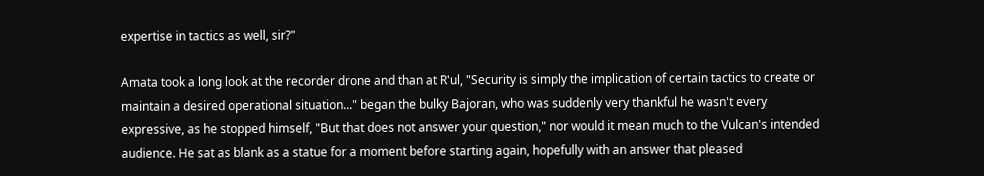expertise in tactics as well, sir?"

Amata took a long look at the recorder drone and than at R'ul, "Security is simply the implication of certain tactics to create or maintain a desired operational situation..." began the bulky Bajoran, who was suddenly very thankful he wasn't every expressive, as he stopped himself, "But that does not answer your question," nor would it mean much to the Vulcan's intended audience. He sat as blank as a statue for a moment before starting again, hopefully with an answer that pleased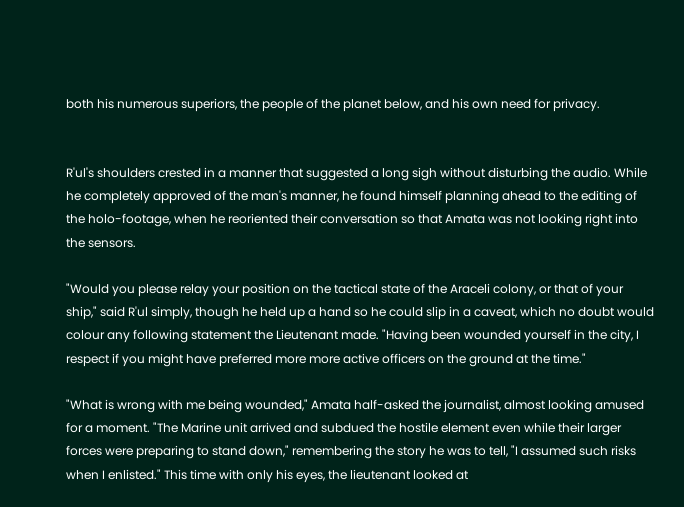both his numerous superiors, the people of the planet below, and his own need for privacy.


R'ul's shoulders crested in a manner that suggested a long sigh without disturbing the audio. While he completely approved of the man's manner, he found himself planning ahead to the editing of the holo-footage, when he reoriented their conversation so that Amata was not looking right into the sensors.

"Would you please relay your position on the tactical state of the Araceli colony, or that of your ship," said R'ul simply, though he held up a hand so he could slip in a caveat, which no doubt would colour any following statement the Lieutenant made. "Having been wounded yourself in the city, I respect if you might have preferred more more active officers on the ground at the time."

"What is wrong with me being wounded," Amata half-asked the journalist, almost looking amused for a moment. "The Marine unit arrived and subdued the hostile element even while their larger forces were preparing to stand down," remembering the story he was to tell, "I assumed such risks when I enlisted." This time with only his eyes, the lieutenant looked at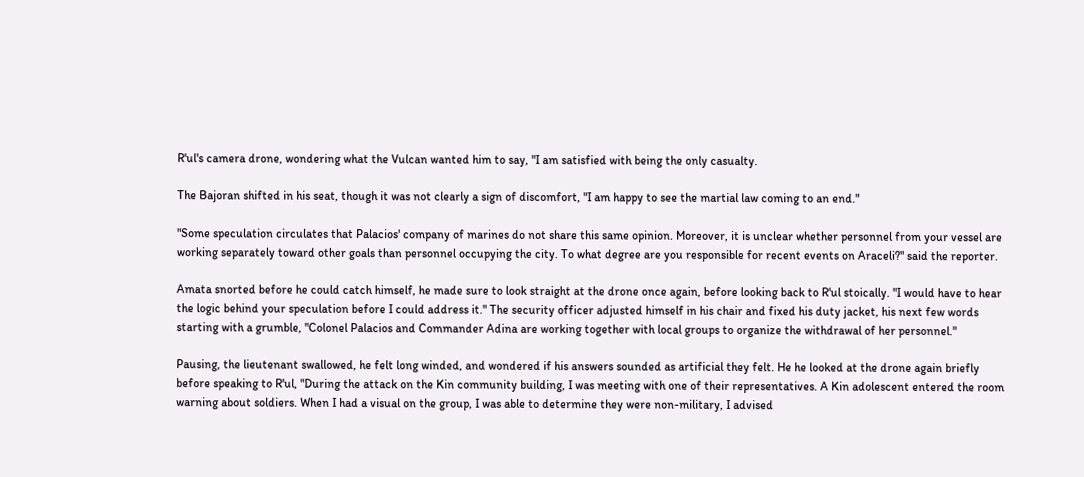R'ul's camera drone, wondering what the Vulcan wanted him to say, "I am satisfied with being the only casualty.

The Bajoran shifted in his seat, though it was not clearly a sign of discomfort, "I am happy to see the martial law coming to an end."

"Some speculation circulates that Palacios' company of marines do not share this same opinion. Moreover, it is unclear whether personnel from your vessel are working separately toward other goals than personnel occupying the city. To what degree are you responsible for recent events on Araceli?" said the reporter.

Amata snorted before he could catch himself, he made sure to look straight at the drone once again, before looking back to R'ul stoically. "I would have to hear the logic behind your speculation before I could address it." The security officer adjusted himself in his chair and fixed his duty jacket, his next few words starting with a grumble, "Colonel Palacios and Commander Adina are working together with local groups to organize the withdrawal of her personnel."

Pausing, the lieutenant swallowed, he felt long winded, and wondered if his answers sounded as artificial they felt. He he looked at the drone again briefly before speaking to R'ul, "During the attack on the Kin community building, I was meeting with one of their representatives. A Kin adolescent entered the room warning about soldiers. When I had a visual on the group, I was able to determine they were non-military, I advised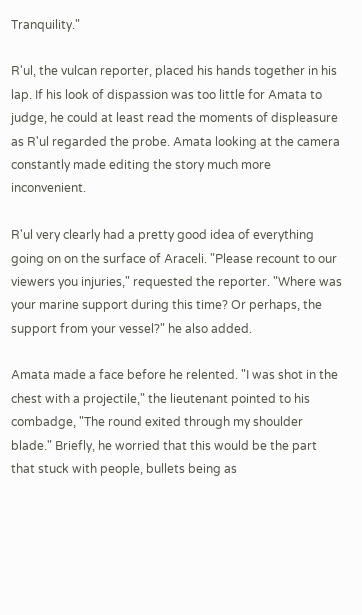Tranquility."

R'ul, the vulcan reporter, placed his hands together in his lap. If his look of dispassion was too little for Amata to judge, he could at least read the moments of displeasure as R'ul regarded the probe. Amata looking at the camera constantly made editing the story much more inconvenient.

R'ul very clearly had a pretty good idea of everything going on on the surface of Araceli. "Please recount to our viewers you injuries," requested the reporter. "Where was your marine support during this time? Or perhaps, the support from your vessel?" he also added.

Amata made a face before he relented. "I was shot in the chest with a projectile," the lieutenant pointed to his combadge, "The round exited through my shoulder blade." Briefly, he worried that this would be the part that stuck with people, bullets being as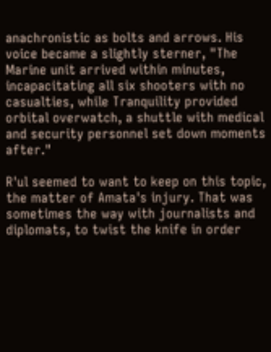anachronistic as bolts and arrows. His voice became a slightly sterner, "The Marine unit arrived within minutes, incapacitating all six shooters with no casualties, while Tranquility provided orbital overwatch, a shuttle with medical and security personnel set down moments after."

R'ul seemed to want to keep on this topic, the matter of Amata's injury. That was sometimes the way with journalists and diplomats, to twist the knife in order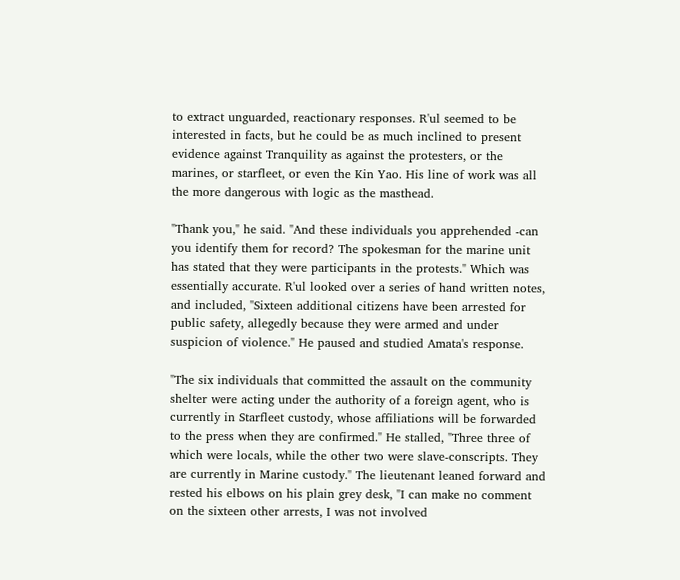to extract unguarded, reactionary responses. R'ul seemed to be interested in facts, but he could be as much inclined to present evidence against Tranquility as against the protesters, or the marines, or starfleet, or even the Kin Yao. His line of work was all the more dangerous with logic as the masthead.

"Thank you," he said. "And these individuals you apprehended -can you identify them for record? The spokesman for the marine unit has stated that they were participants in the protests." Which was essentially accurate. R'ul looked over a series of hand written notes, and included, "Sixteen additional citizens have been arrested for public safety, allegedly because they were armed and under suspicion of violence." He paused and studied Amata's response.

"The six individuals that committed the assault on the community shelter were acting under the authority of a foreign agent, who is currently in Starfleet custody, whose affiliations will be forwarded to the press when they are confirmed." He stalled, "Three three of which were locals, while the other two were slave-conscripts. They are currently in Marine custody." The lieutenant leaned forward and rested his elbows on his plain grey desk, "I can make no comment on the sixteen other arrests, I was not involved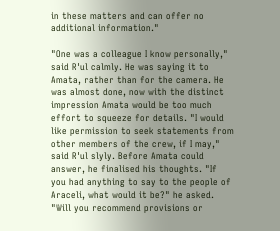in these matters and can offer no additional information."

"One was a colleague I know personally," said R'ul calmly. He was saying it to Amata, rather than for the camera. He was almost done, now with the distinct impression Amata would be too much effort to squeeze for details. "I would like permission to seek statements from other members of the crew, if I may," said R'ul slyly. Before Amata could answer, he finalised his thoughts. "If you had anything to say to the people of Araceli, what would it be?" he asked. "Will you recommend provisions or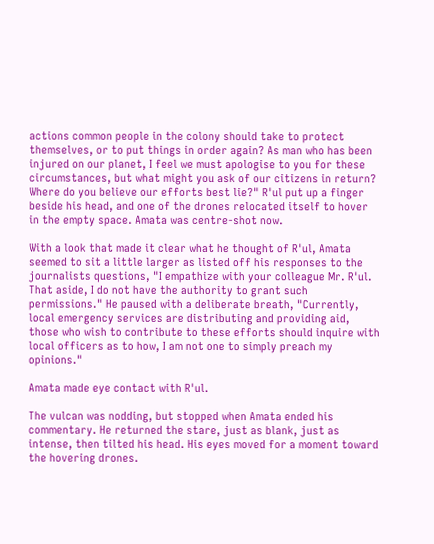actions common people in the colony should take to protect themselves, or to put things in order again? As man who has been injured on our planet, I feel we must apologise to you for these circumstances, but what might you ask of our citizens in return? Where do you believe our efforts best lie?" R'ul put up a finger beside his head, and one of the drones relocated itself to hover in the empty space. Amata was centre-shot now.

With a look that made it clear what he thought of R'ul, Amata seemed to sit a little larger as listed off his responses to the journalists questions, "I empathize with your colleague Mr. R'ul. That aside, I do not have the authority to grant such permissions." He paused with a deliberate breath, "Currently, local emergency services are distributing and providing aid, those who wish to contribute to these efforts should inquire with local officers as to how, I am not one to simply preach my opinions."

Amata made eye contact with R'ul.

The vulcan was nodding, but stopped when Amata ended his commentary. He returned the stare, just as blank, just as intense, then tilted his head. His eyes moved for a moment toward the hovering drones.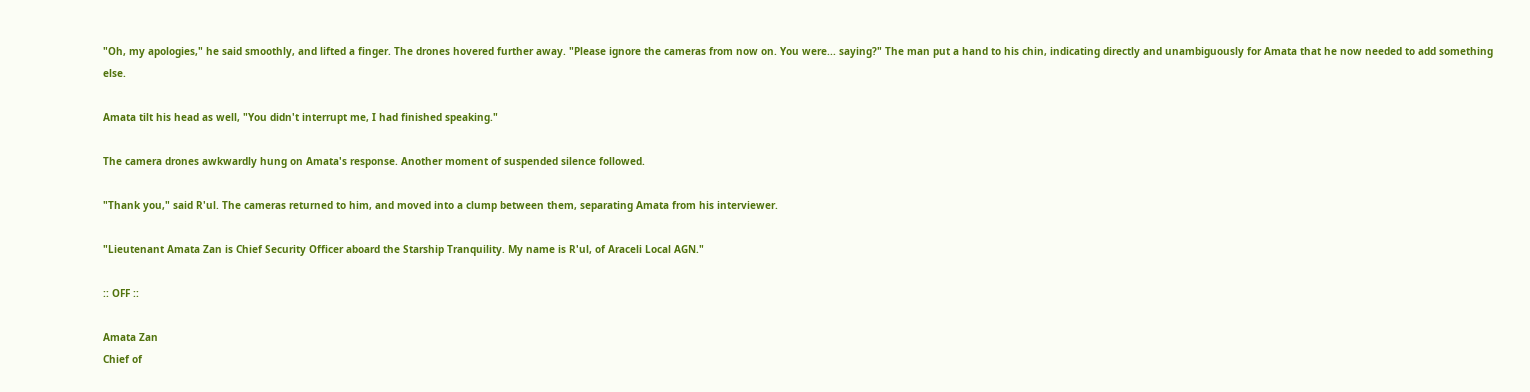"Oh, my apologies," he said smoothly, and lifted a finger. The drones hovered further away. "Please ignore the cameras from now on. You were... saying?" The man put a hand to his chin, indicating directly and unambiguously for Amata that he now needed to add something else.

Amata tilt his head as well, "You didn't interrupt me, I had finished speaking."

The camera drones awkwardly hung on Amata's response. Another moment of suspended silence followed.

"Thank you," said R'ul. The cameras returned to him, and moved into a clump between them, separating Amata from his interviewer.

"Lieutenant Amata Zan is Chief Security Officer aboard the Starship Tranquility. My name is R'ul, of Araceli Local AGN."

:: OFF ::

Amata Zan
Chief of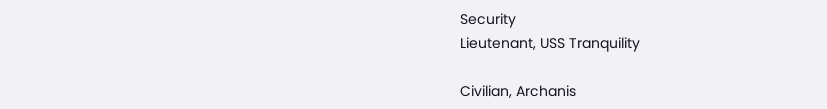Security
Lieutenant, USS Tranquility

Civilian, Archanis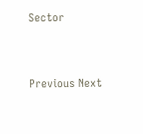Sector


Previous Next